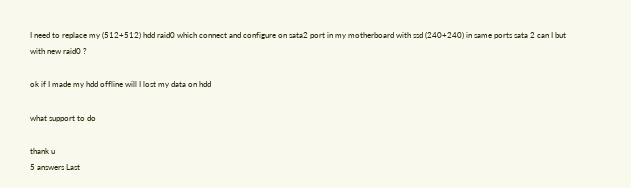I need to replace my (512+512) hdd raid0 which connect and configure on sata2 port in my motherboard with ssd (240+240) in same ports sata 2 can I but with new raid0 ?

ok if I made my hdd offline will I lost my data on hdd

what support to do

thank u
5 answers Last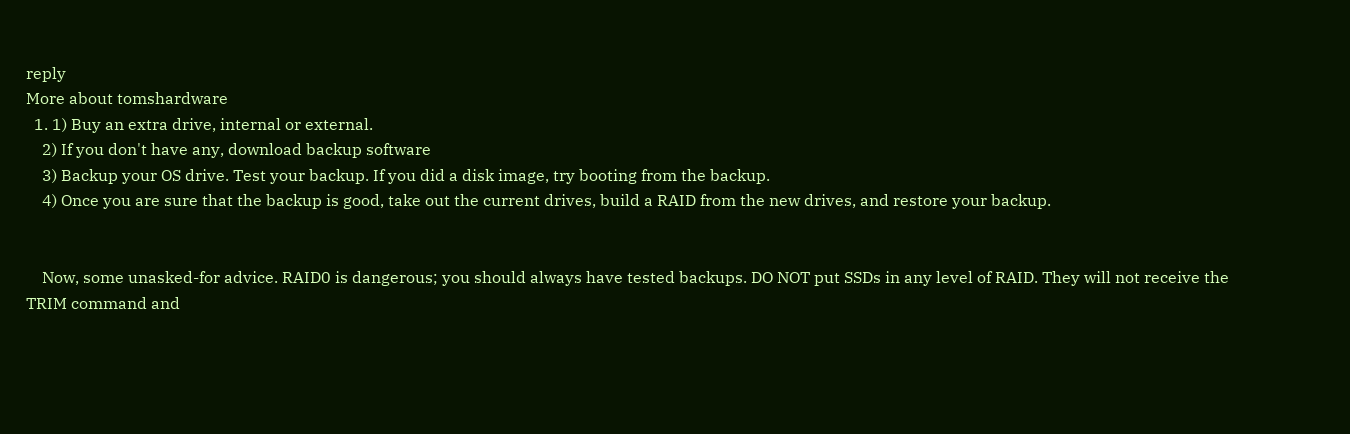reply
More about tomshardware
  1. 1) Buy an extra drive, internal or external.
    2) If you don't have any, download backup software
    3) Backup your OS drive. Test your backup. If you did a disk image, try booting from the backup.
    4) Once you are sure that the backup is good, take out the current drives, build a RAID from the new drives, and restore your backup.


    Now, some unasked-for advice. RAID0 is dangerous; you should always have tested backups. DO NOT put SSDs in any level of RAID. They will not receive the TRIM command and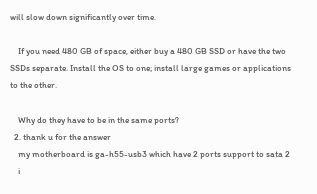will slow down significantly over time.

    If you need 480 GB of space, either buy a 480 GB SSD or have the two SSDs separate. Install the OS to one; install large games or applications to the other.

    Why do they have to be in the same ports?
  2. thank u for the answer
    my motherboard is ga-h55-usb3 which have 2 ports support to sata 2
    i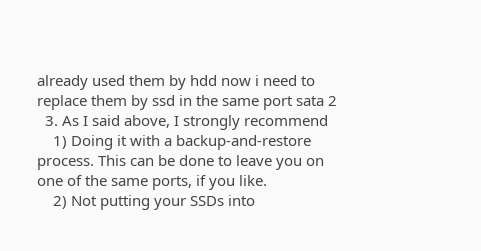already used them by hdd now i need to replace them by ssd in the same port sata 2
  3. As I said above, I strongly recommend
    1) Doing it with a backup-and-restore process. This can be done to leave you on one of the same ports, if you like.
    2) Not putting your SSDs into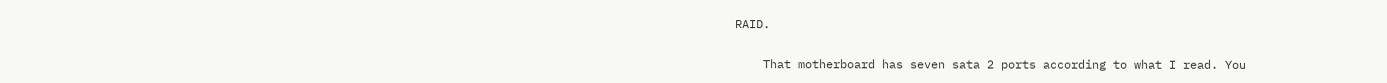RAID.

    That motherboard has seven sata 2 ports according to what I read. You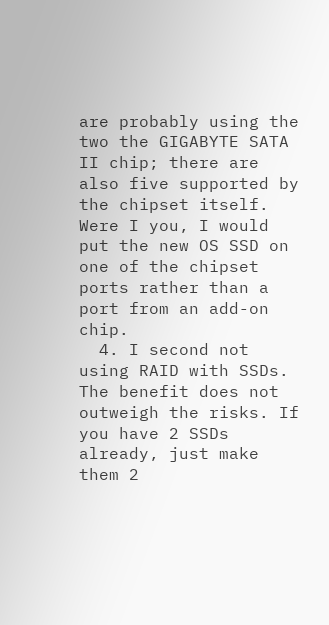are probably using the two the GIGABYTE SATA II chip; there are also five supported by the chipset itself. Were I you, I would put the new OS SSD on one of the chipset ports rather than a port from an add-on chip.
  4. I second not using RAID with SSDs. The benefit does not outweigh the risks. If you have 2 SSDs already, just make them 2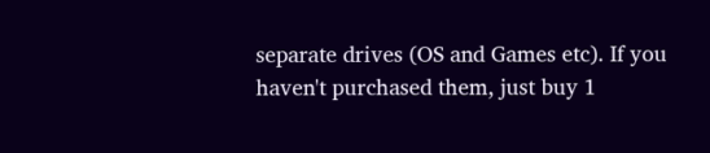separate drives (OS and Games etc). If you haven't purchased them, just buy 1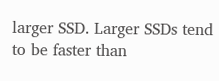larger SSD. Larger SSDs tend to be faster than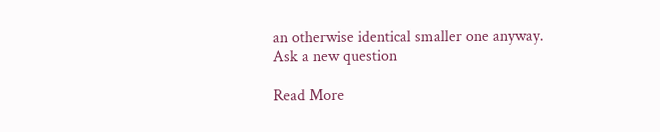an otherwise identical smaller one anyway.
Ask a new question

Read More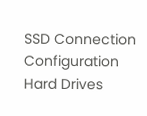SSD Connection Configuration Hard Drives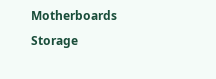Motherboards Storage